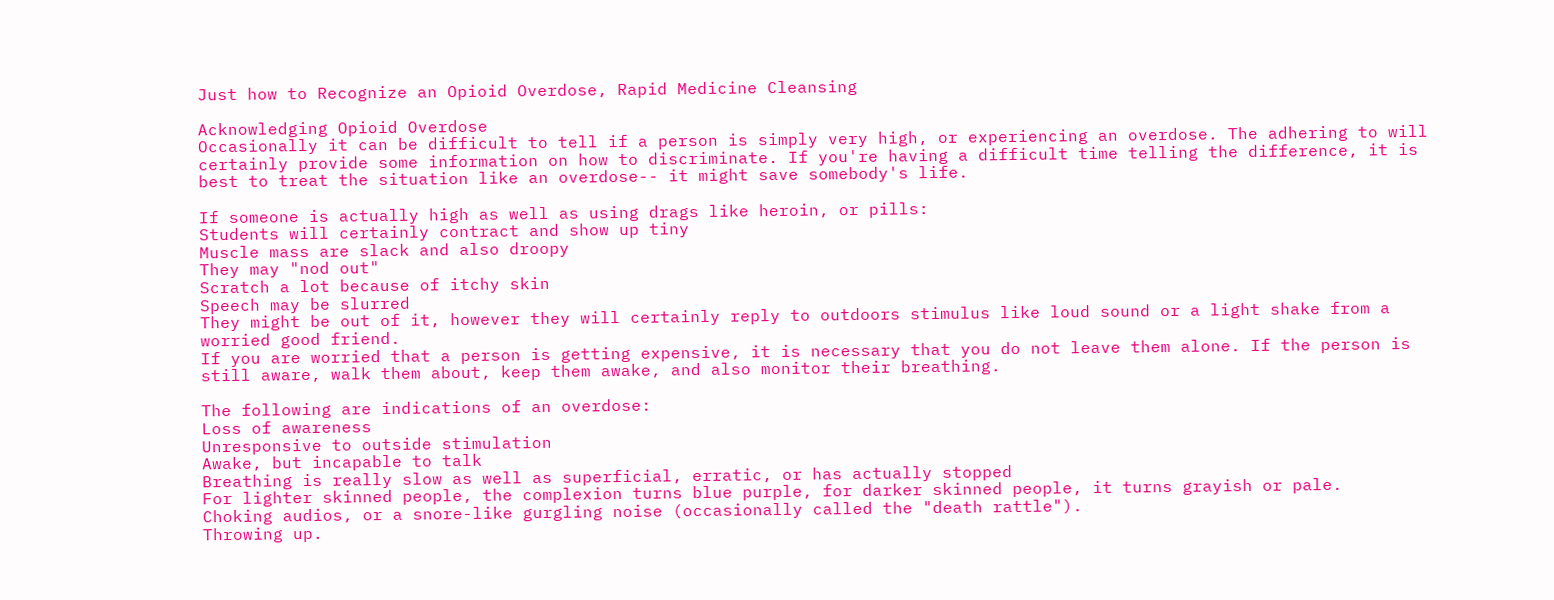Just how to Recognize an Opioid Overdose, Rapid Medicine Cleansing

Acknowledging Opioid Overdose
Occasionally it can be difficult to tell if a person is simply very high, or experiencing an overdose. The adhering to will certainly provide some information on how to discriminate. If you're having a difficult time telling the difference, it is best to treat the situation like an overdose-- it might save somebody's life.

If someone is actually high as well as using drags like heroin, or pills:
Students will certainly contract and show up tiny
Muscle mass are slack and also droopy
They may "nod out"
Scratch a lot because of itchy skin
Speech may be slurred
They might be out of it, however they will certainly reply to outdoors stimulus like loud sound or a light shake from a worried good friend.
If you are worried that a person is getting expensive, it is necessary that you do not leave them alone. If the person is still aware, walk them about, keep them awake, and also monitor their breathing.

The following are indications of an overdose:
Loss of awareness
Unresponsive to outside stimulation
Awake, but incapable to talk
Breathing is really slow as well as superficial, erratic, or has actually stopped
For lighter skinned people, the complexion turns blue purple, for darker skinned people, it turns grayish or pale.
Choking audios, or a snore-like gurgling noise (occasionally called the "death rattle").
Throwing up.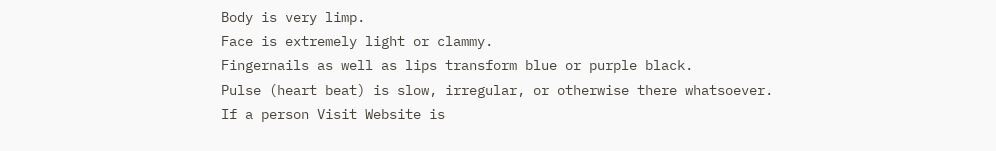Body is very limp.
Face is extremely light or clammy.
Fingernails as well as lips transform blue or purple black.
Pulse (heart beat) is slow, irregular, or otherwise there whatsoever.
If a person Visit Website is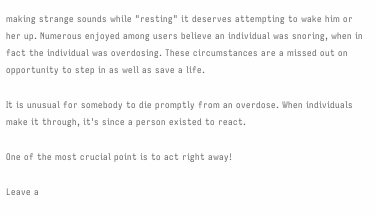making strange sounds while "resting" it deserves attempting to wake him or her up. Numerous enjoyed among users believe an individual was snoring, when in fact the individual was overdosing. These circumstances are a missed out on opportunity to step in as well as save a life.

It is unusual for somebody to die promptly from an overdose. When individuals make it through, it's since a person existed to react.

One of the most crucial point is to act right away!

Leave a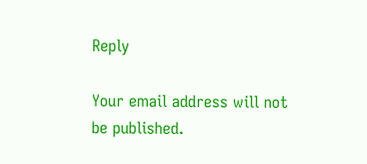Reply

Your email address will not be published.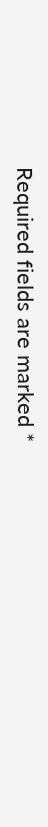Required fields are marked *